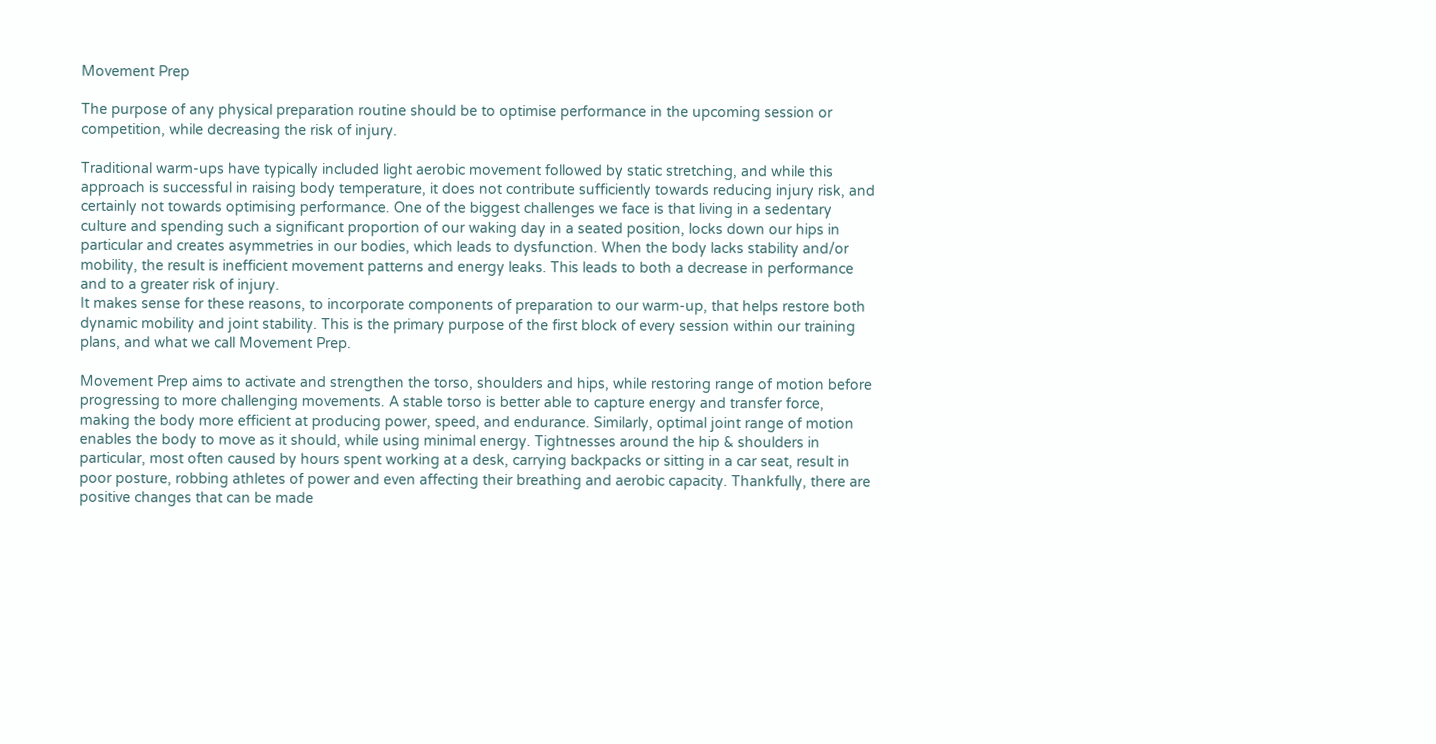Movement Prep

The purpose of any physical preparation routine should be to optimise performance in the upcoming session or competition, while decreasing the risk of injury.

Traditional warm-ups have typically included light aerobic movement followed by static stretching, and while this approach is successful in raising body temperature, it does not contribute sufficiently towards reducing injury risk, and certainly not towards optimising performance. One of the biggest challenges we face is that living in a sedentary culture and spending such a significant proportion of our waking day in a seated position, locks down our hips in particular and creates asymmetries in our bodies, which leads to dysfunction. When the body lacks stability and/or mobility, the result is inefficient movement patterns and energy leaks. This leads to both a decrease in performance and to a greater risk of injury.
It makes sense for these reasons, to incorporate components of preparation to our warm-up, that helps restore both dynamic mobility and joint stability. This is the primary purpose of the first block of every session within our training plans, and what we call Movement Prep.

Movement Prep aims to activate and strengthen the torso, shoulders and hips, while restoring range of motion before progressing to more challenging movements. A stable torso is better able to capture energy and transfer force, making the body more efficient at producing power, speed, and endurance. Similarly, optimal joint range of motion enables the body to move as it should, while using minimal energy. Tightnesses around the hip & shoulders in particular, most often caused by hours spent working at a desk, carrying backpacks or sitting in a car seat, result in poor posture, robbing athletes of power and even affecting their breathing and aerobic capacity. Thankfully, there are positive changes that can be made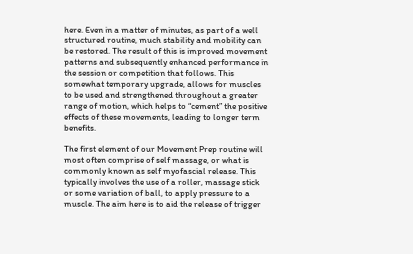here. Even in a matter of minutes, as part of a well structured routine, much stability and mobility can be restored. The result of this is improved movement patterns and subsequently enhanced performance in the session or competition that follows. This somewhat temporary upgrade, allows for muscles to be used and strengthened throughout a greater range of motion, which helps to “cement” the positive effects of these movements, leading to longer term benefits.

The first element of our Movement Prep routine will most often comprise of self massage, or what is commonly known as self myofascial release. This typically involves the use of a roller, massage stick or some variation of ball, to apply pressure to a muscle. The aim here is to aid the release of trigger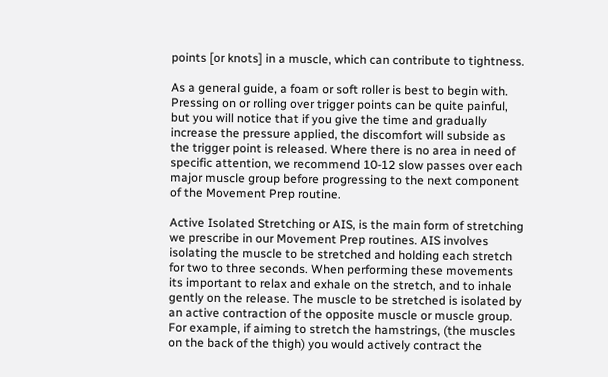points [or knots] in a muscle, which can contribute to tightness.

As a general guide, a foam or soft roller is best to begin with. Pressing on or rolling over trigger points can be quite painful, but you will notice that if you give the time and gradually increase the pressure applied, the discomfort will subside as the trigger point is released. Where there is no area in need of specific attention, we recommend 10-12 slow passes over each major muscle group before progressing to the next component of the Movement Prep routine.

Active Isolated Stretching or AIS, is the main form of stretching we prescribe in our Movement Prep routines. AIS involves isolating the muscle to be stretched and holding each stretch for two to three seconds. When performing these movements its important to relax and exhale on the stretch, and to inhale gently on the release. The muscle to be stretched is isolated by an active contraction of the opposite muscle or muscle group. For example, if aiming to stretch the hamstrings, (the muscles on the back of the thigh) you would actively contract the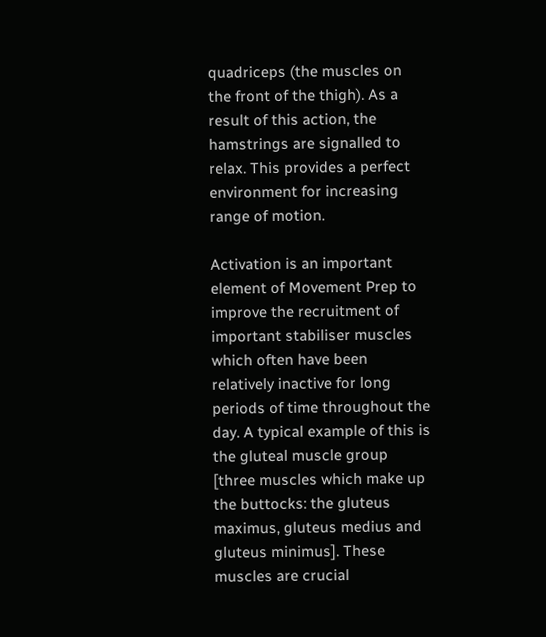quadriceps (the muscles on the front of the thigh). As a result of this action, the hamstrings are signalled to relax. This provides a perfect environment for increasing range of motion.

Activation is an important element of Movement Prep to improve the recruitment of important stabiliser muscles which often have been relatively inactive for long periods of time throughout the day. A typical example of this is the gluteal muscle group [three muscles which make up the buttocks: the gluteus maximus, gluteus medius and gluteus minimus]. These muscles are crucial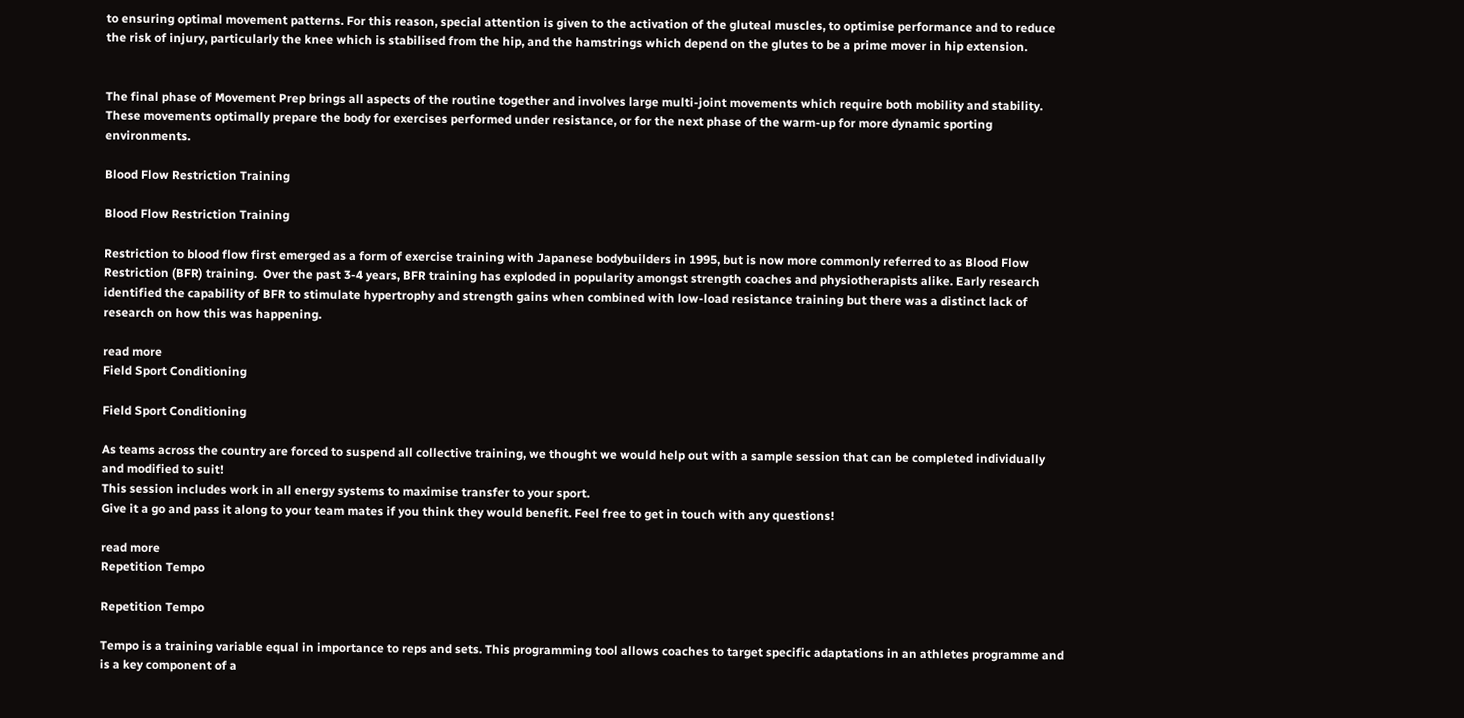to ensuring optimal movement patterns. For this reason, special attention is given to the activation of the gluteal muscles, to optimise performance and to reduce the risk of injury, particularly the knee which is stabilised from the hip, and the hamstrings which depend on the glutes to be a prime mover in hip extension.


The final phase of Movement Prep brings all aspects of the routine together and involves large multi-joint movements which require both mobility and stability. These movements optimally prepare the body for exercises performed under resistance, or for the next phase of the warm-up for more dynamic sporting environments.

Blood Flow Restriction Training

Blood Flow Restriction Training

Restriction to blood flow first emerged as a form of exercise training with Japanese bodybuilders in 1995, but is now more commonly referred to as Blood Flow Restriction (BFR) training.  Over the past 3-4 years, BFR training has exploded in popularity amongst strength coaches and physiotherapists alike. Early research identified the capability of BFR to stimulate hypertrophy and strength gains when combined with low-load resistance training but there was a distinct lack of research on how this was happening.

read more
Field Sport Conditioning

Field Sport Conditioning

As teams across the country are forced to suspend all collective training, we thought we would help out with a sample session that can be completed individually and modified to suit!
This session includes work in all energy systems to maximise transfer to your sport.
Give it a go and pass it along to your team mates if you think they would benefit. Feel free to get in touch with any questions!

read more
Repetition Tempo

Repetition Tempo

Tempo is a training variable equal in importance to reps and sets. This programming tool allows coaches to target specific adaptations in an athletes programme and is a key component of a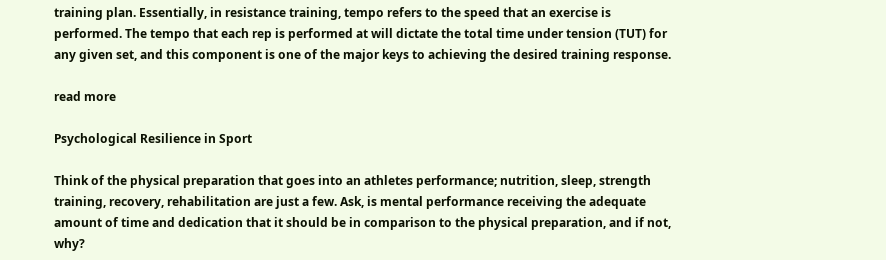training plan. Essentially, in resistance training, tempo refers to the speed that an exercise is performed. The tempo that each rep is performed at will dictate the total time under tension (TUT) for any given set, and this component is one of the major keys to achieving the desired training response.

read more

Psychological Resilience in Sport

Think of the physical preparation that goes into an athletes performance; nutrition, sleep, strength training, recovery, rehabilitation are just a few. Ask, is mental performance receiving the adequate amount of time and dedication that it should be in comparison to the physical preparation, and if not, why?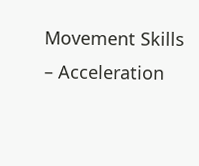Movement Skills – Acceleration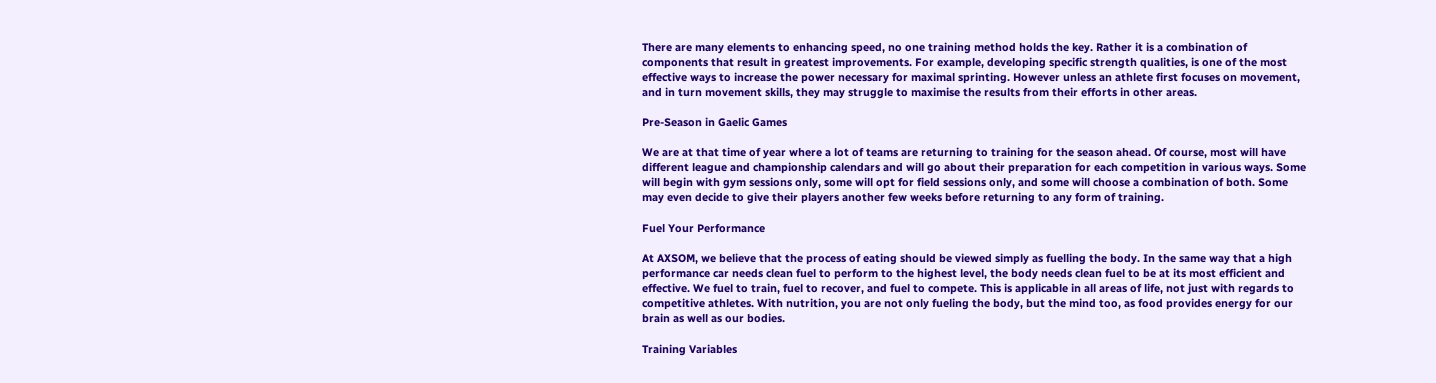There are many elements to enhancing speed, no one training method holds the key. Rather it is a combination of components that result in greatest improvements. For example, developing specific strength qualities, is one of the most effective ways to increase the power necessary for maximal sprinting. However unless an athlete first focuses on movement, and in turn movement skills, they may struggle to maximise the results from their efforts in other areas.

Pre-Season in Gaelic Games

We are at that time of year where a lot of teams are returning to training for the season ahead. Of course, most will have different league and championship calendars and will go about their preparation for each competition in various ways. Some will begin with gym sessions only, some will opt for field sessions only, and some will choose a combination of both. Some may even decide to give their players another few weeks before returning to any form of training.

Fuel Your Performance

At AXSOM, we believe that the process of eating should be viewed simply as fuelling the body. In the same way that a high performance car needs clean fuel to perform to the highest level, the body needs clean fuel to be at its most efficient and effective. We fuel to train, fuel to recover, and fuel to compete. This is applicable in all areas of life, not just with regards to competitive athletes. With nutrition, you are not only fueling the body, but the mind too, as food provides energy for our brain as well as our bodies.

Training Variables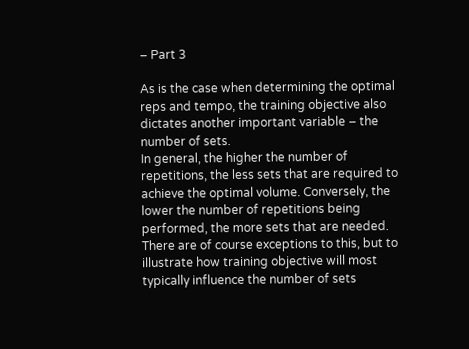– Part 3

As is the case when determining the optimal reps and tempo, the training objective also dictates another important variable – the number of sets.
In general, the higher the number of repetitions, the less sets that are required to achieve the optimal volume. Conversely, the lower the number of repetitions being performed, the more sets that are needed. There are of course exceptions to this, but to illustrate how training objective will most typically influence the number of sets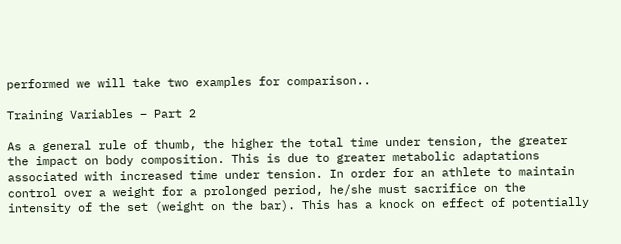performed we will take two examples for comparison..

Training Variables – Part 2

As a general rule of thumb, the higher the total time under tension, the greater the impact on body composition. This is due to greater metabolic adaptations associated with increased time under tension. In order for an athlete to maintain control over a weight for a prolonged period, he/she must sacrifice on the intensity of the set (weight on the bar). This has a knock on effect of potentially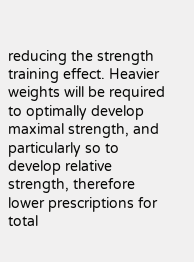reducing the strength training effect. Heavier weights will be required to optimally develop maximal strength, and particularly so to develop relative strength, therefore lower prescriptions for total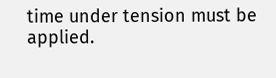time under tension must be applied.